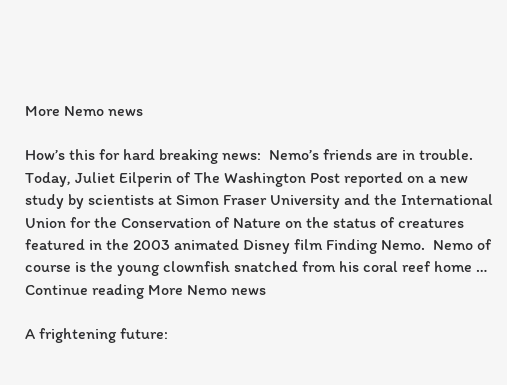More Nemo news

How’s this for hard breaking news:  Nemo’s friends are in trouble.  Today, Juliet Eilperin of The Washington Post reported on a new study by scientists at Simon Fraser University and the International Union for the Conservation of Nature on the status of creatures featured in the 2003 animated Disney film Finding Nemo.  Nemo of course is the young clownfish snatched from his coral reef home … Continue reading More Nemo news

A frightening future: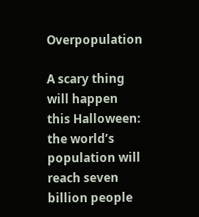Overpopulation

A scary thing will happen this Halloween:   the world’s population will reach seven billion people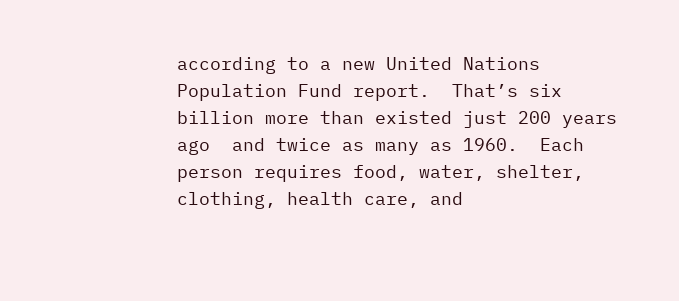according to a new United Nations Population Fund report.  That’s six billion more than existed just 200 years ago  and twice as many as 1960.  Each person requires food, water, shelter, clothing, health care, and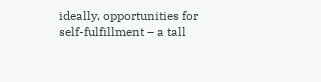ideally, opportunities for self-fulfillment – a tall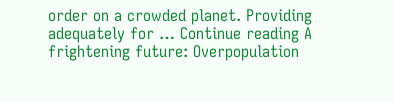order on a crowded planet. Providing adequately for … Continue reading A frightening future: Overpopulation